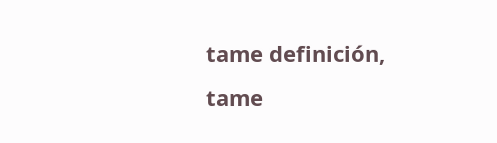tame definición, tame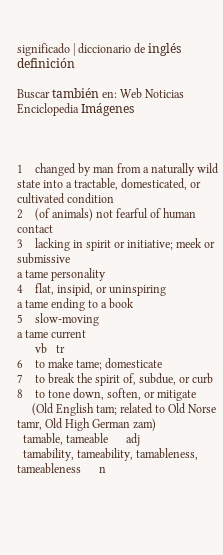significado | diccionario de inglés definición

Buscar también en: Web Noticias Enciclopedia Imágenes



1    changed by man from a naturally wild state into a tractable, domesticated, or cultivated condition
2    (of animals) not fearful of human contact
3    lacking in spirit or initiative; meek or submissive
a tame personality
4    flat, insipid, or uninspiring
a tame ending to a book
5    slow-moving
a tame current
      vb   tr
6    to make tame; domesticate
7    to break the spirit of, subdue, or curb
8    to tone down, soften, or mitigate
     (Old English tam; related to Old Norse tamr, Old High German zam)
  tamable, tameable      adj
  tamability, tameability, tamableness, tameableness      n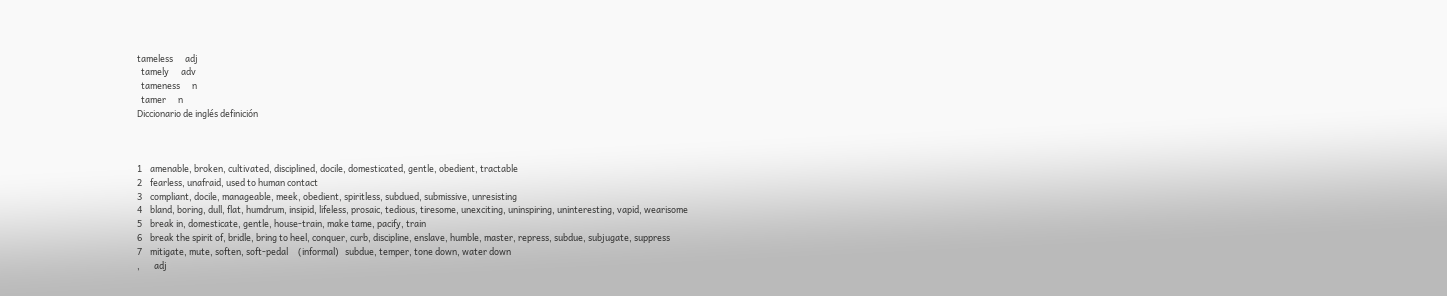tameless      adj
  tamely      adv
  tameness      n
  tamer      n
Diccionario de inglés definición



1    amenable, broken, cultivated, disciplined, docile, domesticated, gentle, obedient, tractable
2    fearless, unafraid, used to human contact
3    compliant, docile, manageable, meek, obedient, spiritless, subdued, submissive, unresisting
4    bland, boring, dull, flat, humdrum, insipid, lifeless, prosaic, tedious, tiresome, unexciting, uninspiring, uninteresting, vapid, wearisome
5    break in, domesticate, gentle, house-train, make tame, pacify, train
6    break the spirit of, bridle, bring to heel, conquer, curb, discipline, enslave, humble, master, repress, subdue, subjugate, suppress
7    mitigate, mute, soften, soft-pedal     (informal)   subdue, temper, tone down, water down
,       adj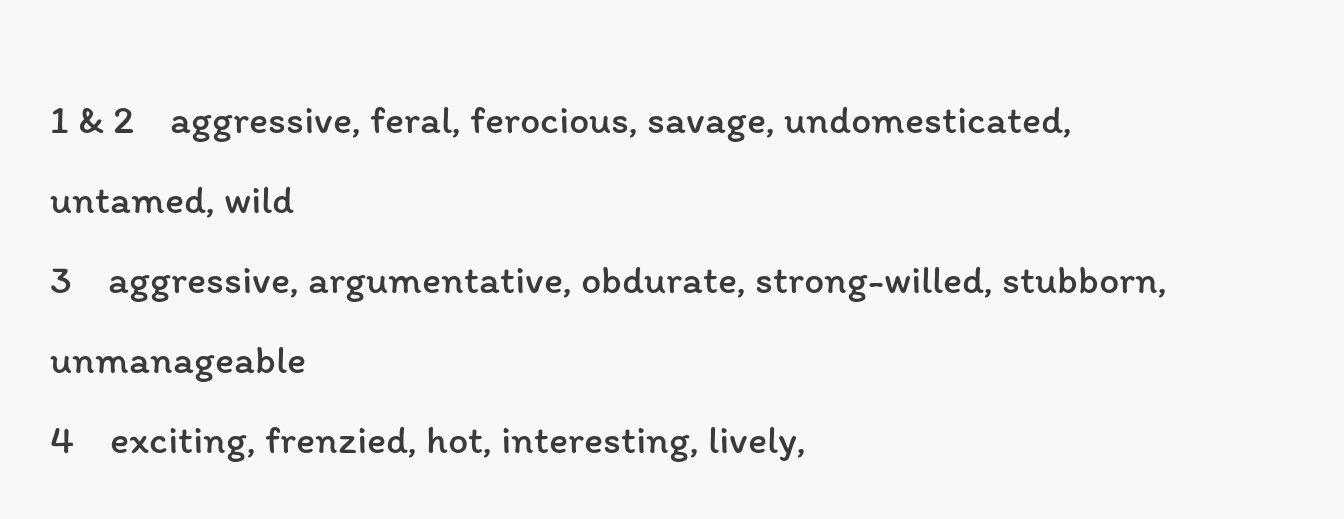1 & 2    aggressive, feral, ferocious, savage, undomesticated, untamed, wild
3    aggressive, argumentative, obdurate, strong-willed, stubborn, unmanageable
4    exciting, frenzied, hot, interesting, lively,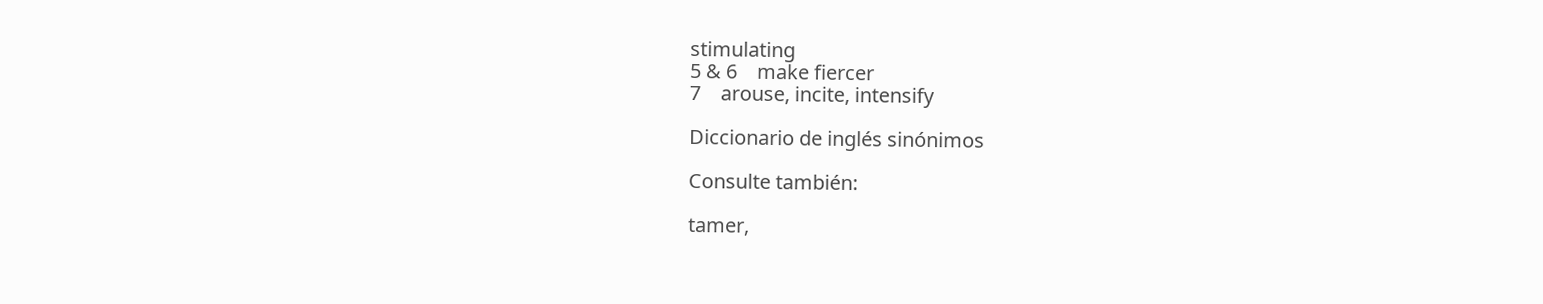stimulating
5 & 6    make fiercer
7    arouse, incite, intensify

Diccionario de inglés sinónimos

Consulte también:

tamer,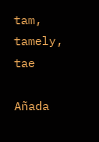tam, tamely, tae

Añada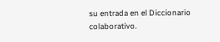su entrada en el Diccionario colaborativo.